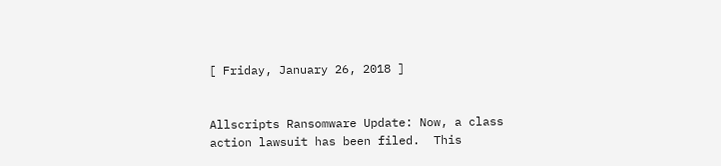[ Friday, January 26, 2018 ]


Allscripts Ransomware Update: Now, a class action lawsuit has been filed.  This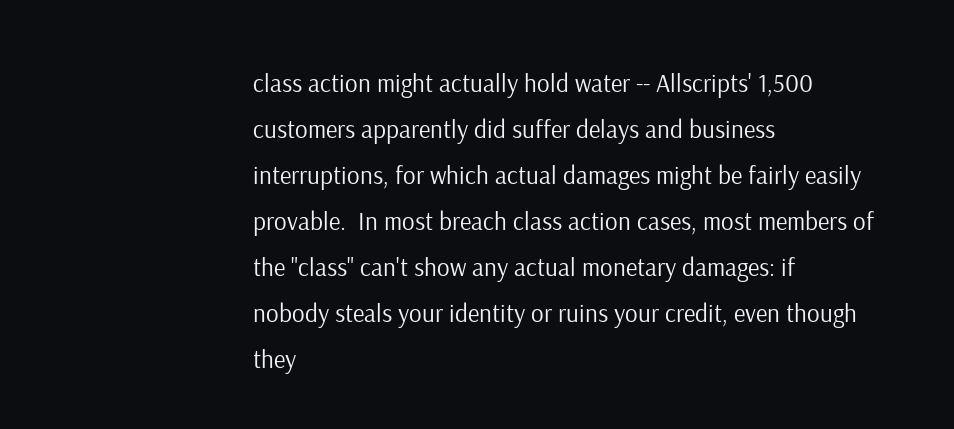class action might actually hold water -- Allscripts' 1,500 customers apparently did suffer delays and business interruptions, for which actual damages might be fairly easily provable.  In most breach class action cases, most members of the "class" can't show any actual monetary damages: if nobody steals your identity or ruins your credit, even though they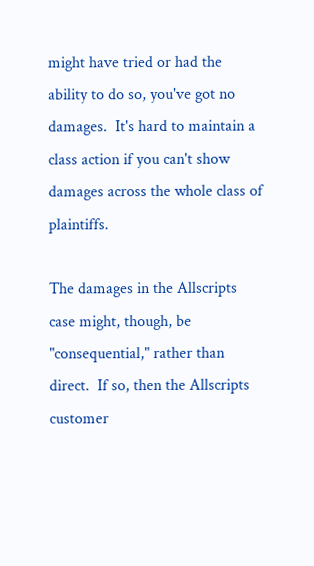might have tried or had the ability to do so, you've got no damages.  It's hard to maintain a class action if you can't show damages across the whole class of plaintiffs.

The damages in the Allscripts case might, though, be "consequential," rather than direct.  If so, then the Allscripts customer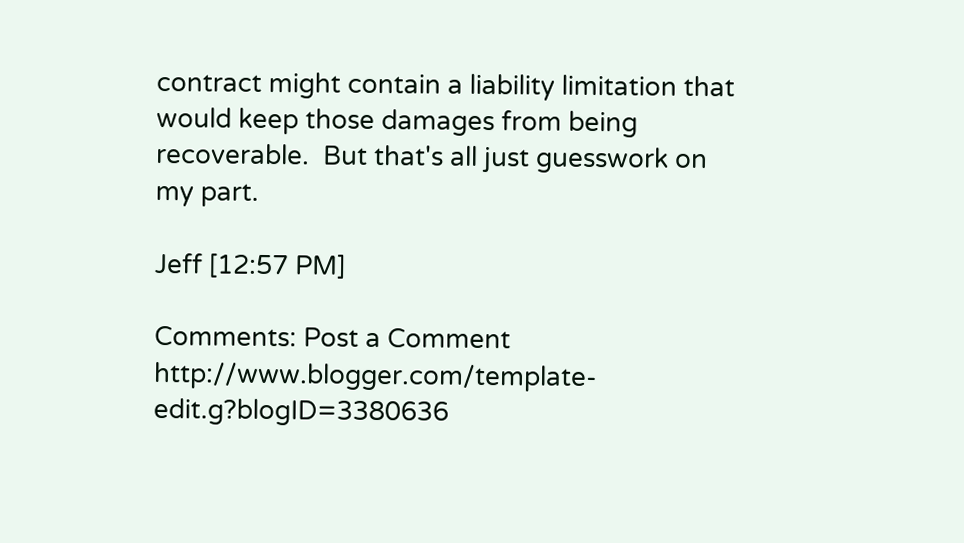contract might contain a liability limitation that would keep those damages from being recoverable.  But that's all just guesswork on my part.

Jeff [12:57 PM]

Comments: Post a Comment
http://www.blogger.com/template-edit.g?blogID=3380636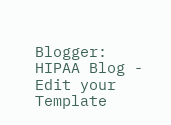Blogger: HIPAA Blog - Edit your Template